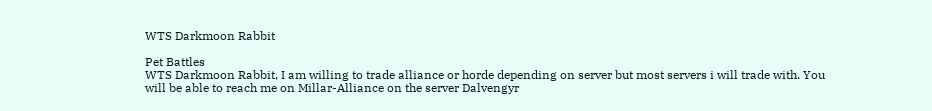WTS Darkmoon Rabbit

Pet Battles
WTS Darkmoon Rabbit, I am willing to trade alliance or horde depending on server but most servers i will trade with. You will be able to reach me on Millar-Alliance on the server Dalvengyr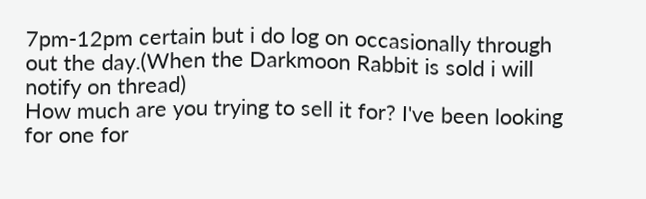7pm-12pm certain but i do log on occasionally through out the day.(When the Darkmoon Rabbit is sold i will notify on thread)
How much are you trying to sell it for? I've been looking for one for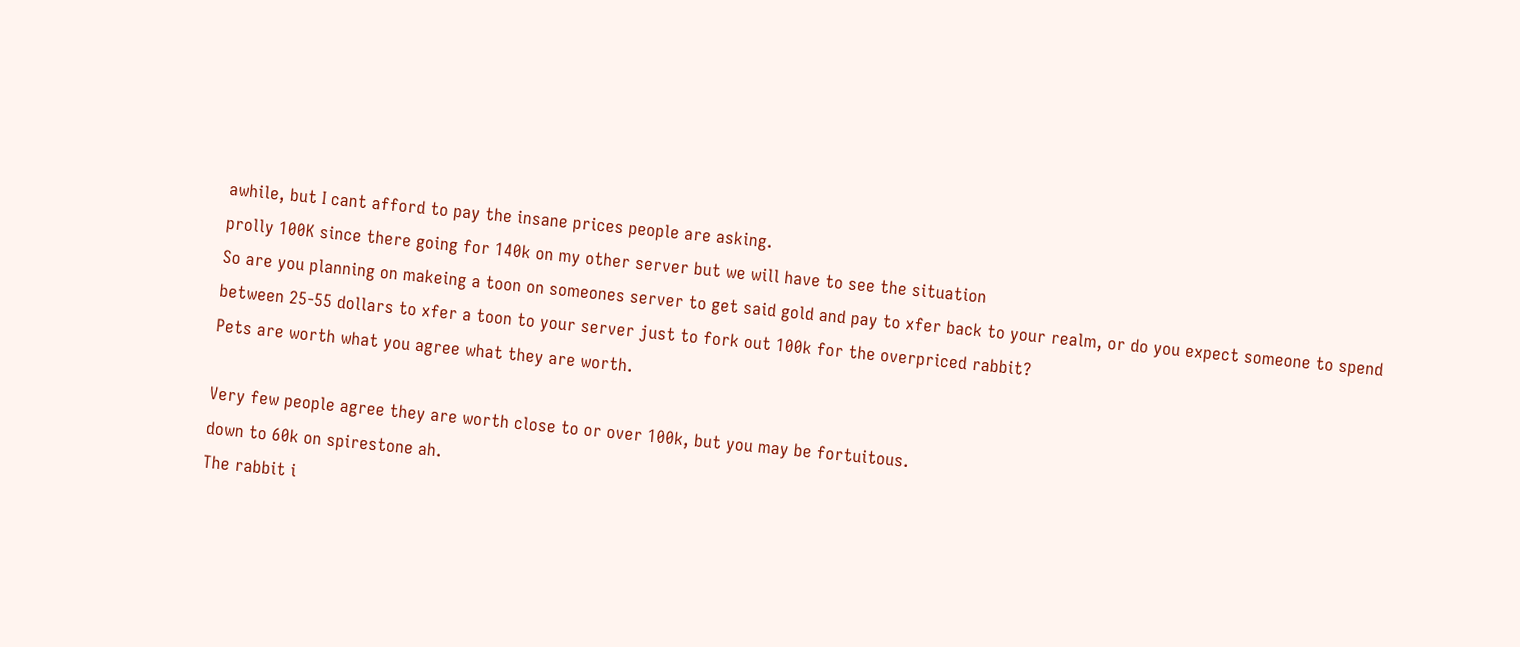awhile, but I cant afford to pay the insane prices people are asking.
prolly 100K since there going for 140k on my other server but we will have to see the situation
So are you planning on makeing a toon on someones server to get said gold and pay to xfer back to your realm, or do you expect someone to spend between 25-55 dollars to xfer a toon to your server just to fork out 100k for the overpriced rabbit?
Pets are worth what you agree what they are worth.

Very few people agree they are worth close to or over 100k, but you may be fortuitous.
down to 60k on spirestone ah.
The rabbit i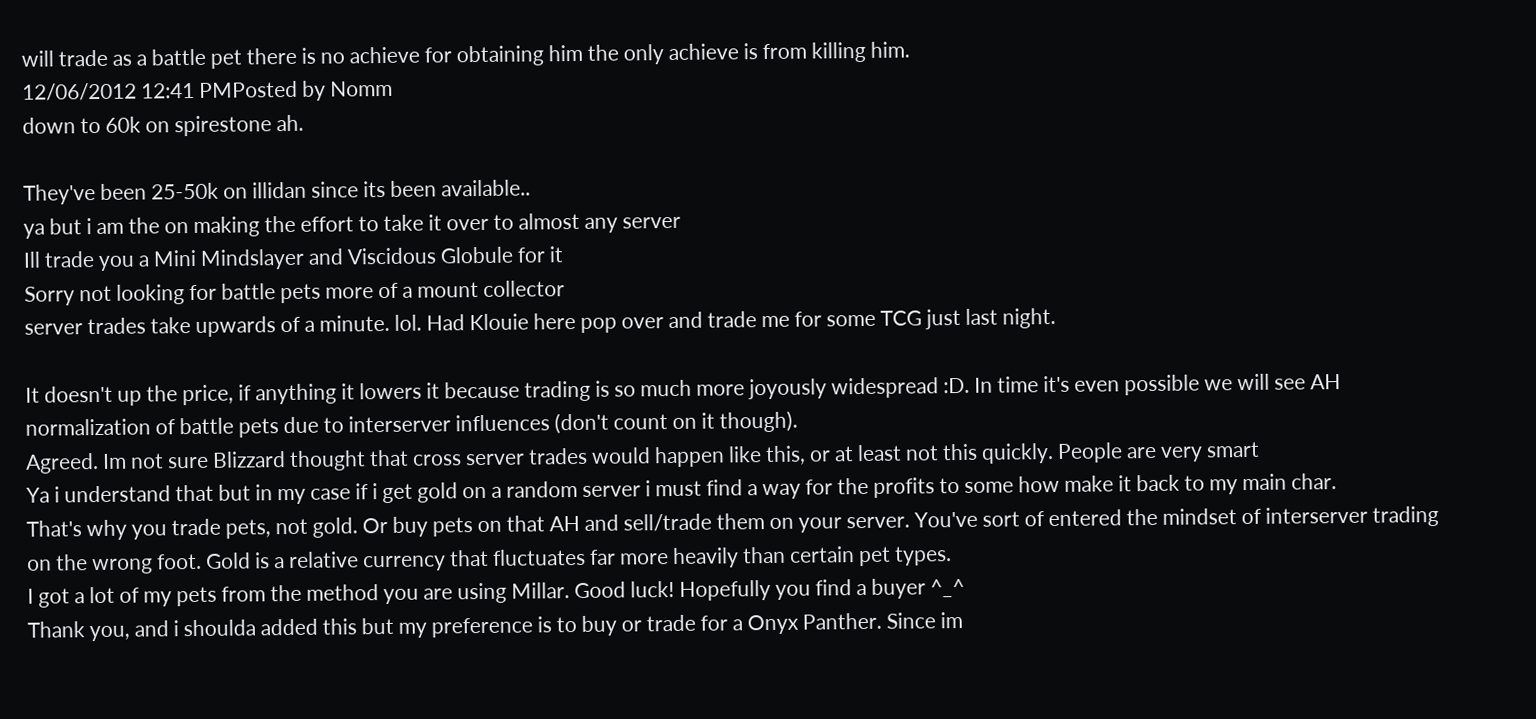will trade as a battle pet there is no achieve for obtaining him the only achieve is from killing him.
12/06/2012 12:41 PMPosted by Nomm
down to 60k on spirestone ah.

They've been 25-50k on illidan since its been available..
ya but i am the on making the effort to take it over to almost any server
Ill trade you a Mini Mindslayer and Viscidous Globule for it
Sorry not looking for battle pets more of a mount collector
server trades take upwards of a minute. lol. Had Klouie here pop over and trade me for some TCG just last night.

It doesn't up the price, if anything it lowers it because trading is so much more joyously widespread :D. In time it's even possible we will see AH normalization of battle pets due to interserver influences (don't count on it though).
Agreed. Im not sure Blizzard thought that cross server trades would happen like this, or at least not this quickly. People are very smart
Ya i understand that but in my case if i get gold on a random server i must find a way for the profits to some how make it back to my main char.
That's why you trade pets, not gold. Or buy pets on that AH and sell/trade them on your server. You've sort of entered the mindset of interserver trading on the wrong foot. Gold is a relative currency that fluctuates far more heavily than certain pet types.
I got a lot of my pets from the method you are using Millar. Good luck! Hopefully you find a buyer ^_^
Thank you, and i shoulda added this but my preference is to buy or trade for a Onyx Panther. Since im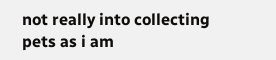not really into collecting pets as i am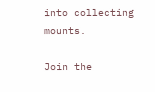into collecting mounts.

Join the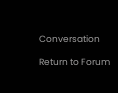Conversation

Return to Forum